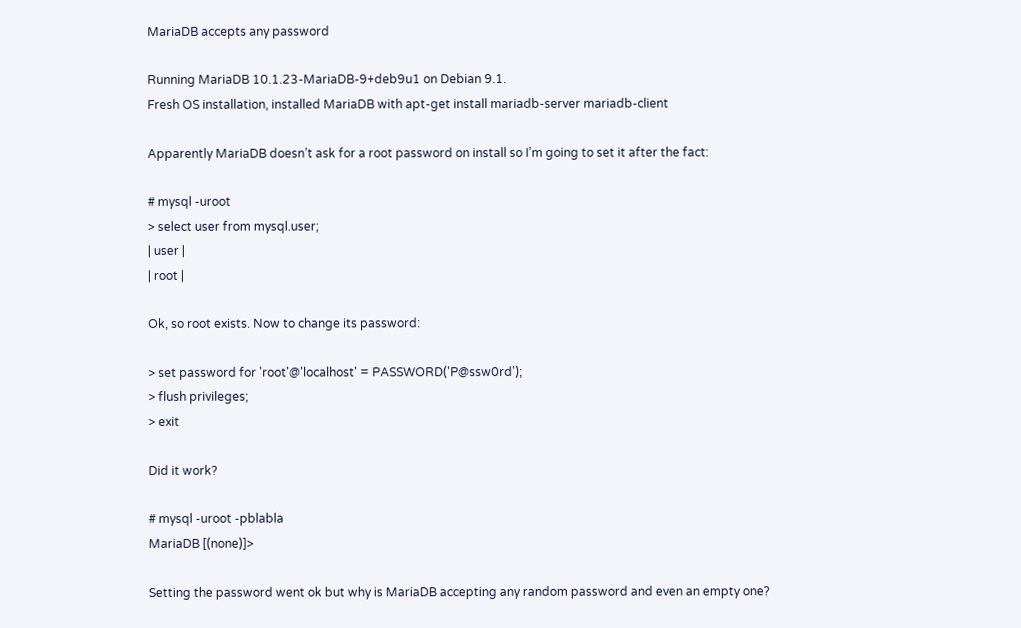MariaDB accepts any password

Running MariaDB 10.1.23-MariaDB-9+deb9u1 on Debian 9.1.
Fresh OS installation, installed MariaDB with apt-get install mariadb-server mariadb-client

Apparently MariaDB doesn’t ask for a root password on install so I’m going to set it after the fact:

# mysql -uroot
> select user from mysql.user;
| user |
| root |

Ok, so root exists. Now to change its password:

> set password for 'root'@'localhost' = PASSWORD('P@ssw0rd');
> flush privileges;
> exit

Did it work?

# mysql -uroot -pblabla
MariaDB [(none)]>

Setting the password went ok but why is MariaDB accepting any random password and even an empty one?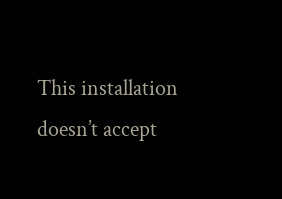This installation doesn’t accept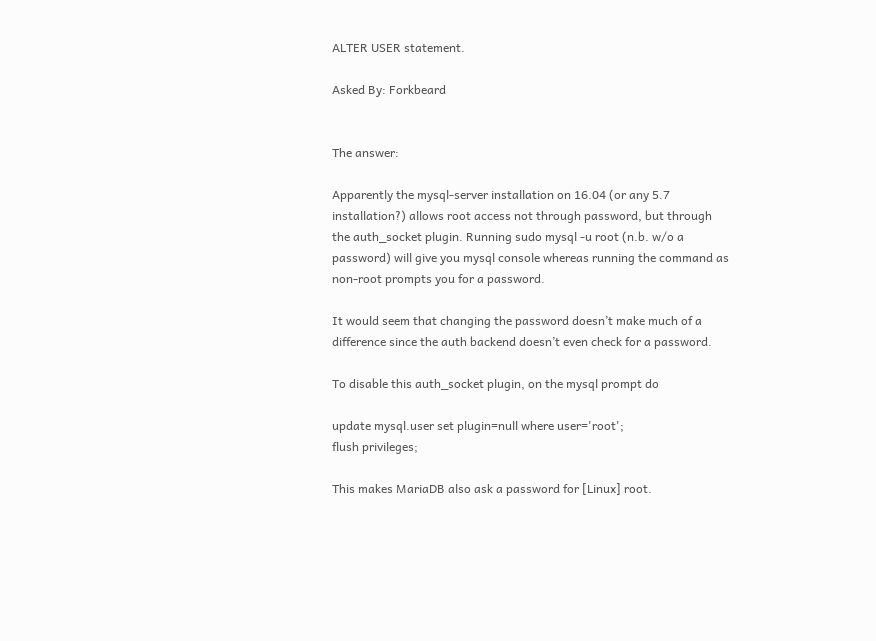ALTER USER statement.

Asked By: Forkbeard


The answer:

Apparently the mysql-server installation on 16.04 (or any 5.7
installation?) allows root access not through password, but through
the auth_socket plugin. Running sudo mysql -u root (n.b. w/o a
password) will give you mysql console whereas running the command as
non-root prompts you for a password.

It would seem that changing the password doesn’t make much of a
difference since the auth backend doesn’t even check for a password.

To disable this auth_socket plugin, on the mysql prompt do

update mysql.user set plugin=null where user='root';
flush privileges;

This makes MariaDB also ask a password for [Linux] root.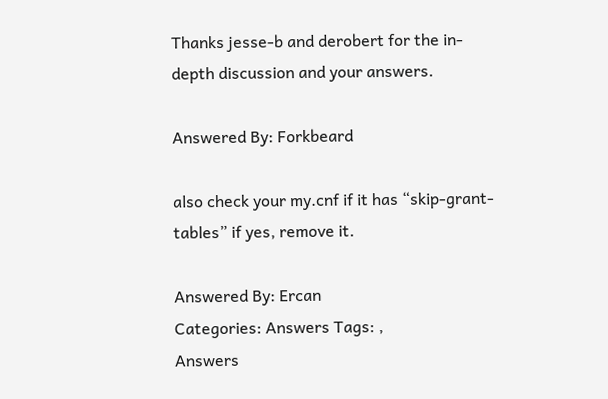Thanks jesse-b and derobert for the in-depth discussion and your answers.

Answered By: Forkbeard

also check your my.cnf if it has “skip-grant-tables” if yes, remove it.

Answered By: Ercan
Categories: Answers Tags: ,
Answers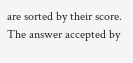are sorted by their score. The answer accepted by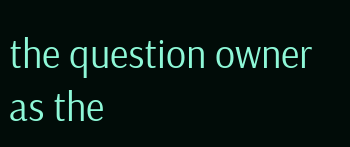the question owner as the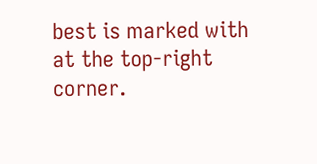best is marked with
at the top-right corner.